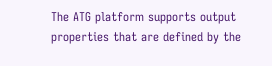The ATG platform supports output properties that are defined by the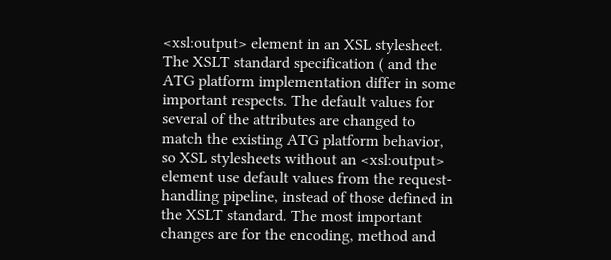<xsl:output> element in an XSL stylesheet. The XSLT standard specification ( and the ATG platform implementation differ in some important respects. The default values for several of the attributes are changed to match the existing ATG platform behavior, so XSL stylesheets without an <xsl:output> element use default values from the request-handling pipeline, instead of those defined in the XSLT standard. The most important changes are for the encoding, method and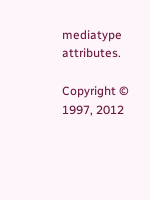mediatype attributes.

Copyright © 1997, 2012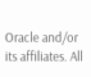Oracle and/or its affiliates. All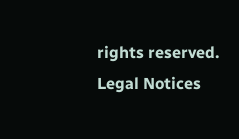rights reserved. Legal Notices